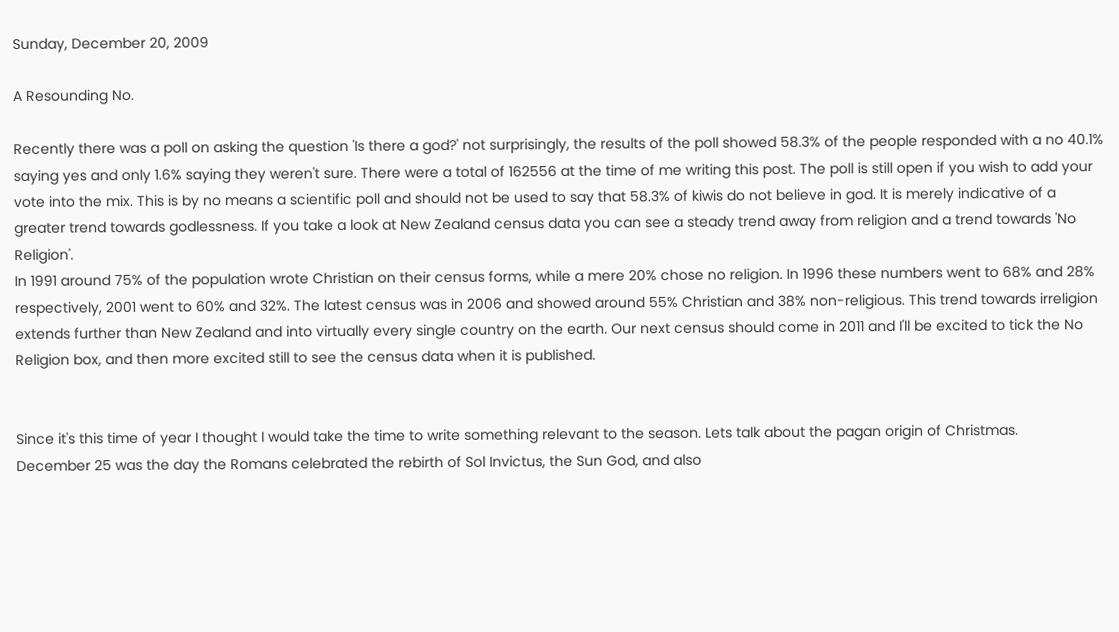Sunday, December 20, 2009

A Resounding No.

Recently there was a poll on asking the question 'Is there a god?' not surprisingly, the results of the poll showed 58.3% of the people responded with a no 40.1% saying yes and only 1.6% saying they weren't sure. There were a total of 162556 at the time of me writing this post. The poll is still open if you wish to add your vote into the mix. This is by no means a scientific poll and should not be used to say that 58.3% of kiwis do not believe in god. It is merely indicative of a greater trend towards godlessness. If you take a look at New Zealand census data you can see a steady trend away from religion and a trend towards 'No Religion'.
In 1991 around 75% of the population wrote Christian on their census forms, while a mere 20% chose no religion. In 1996 these numbers went to 68% and 28% respectively, 2001 went to 60% and 32%. The latest census was in 2006 and showed around 55% Christian and 38% non-religious. This trend towards irreligion extends further than New Zealand and into virtually every single country on the earth. Our next census should come in 2011 and I'll be excited to tick the No Religion box, and then more excited still to see the census data when it is published.


Since it's this time of year I thought I would take the time to write something relevant to the season. Lets talk about the pagan origin of Christmas.
December 25 was the day the Romans celebrated the rebirth of Sol Invictus, the Sun God, and also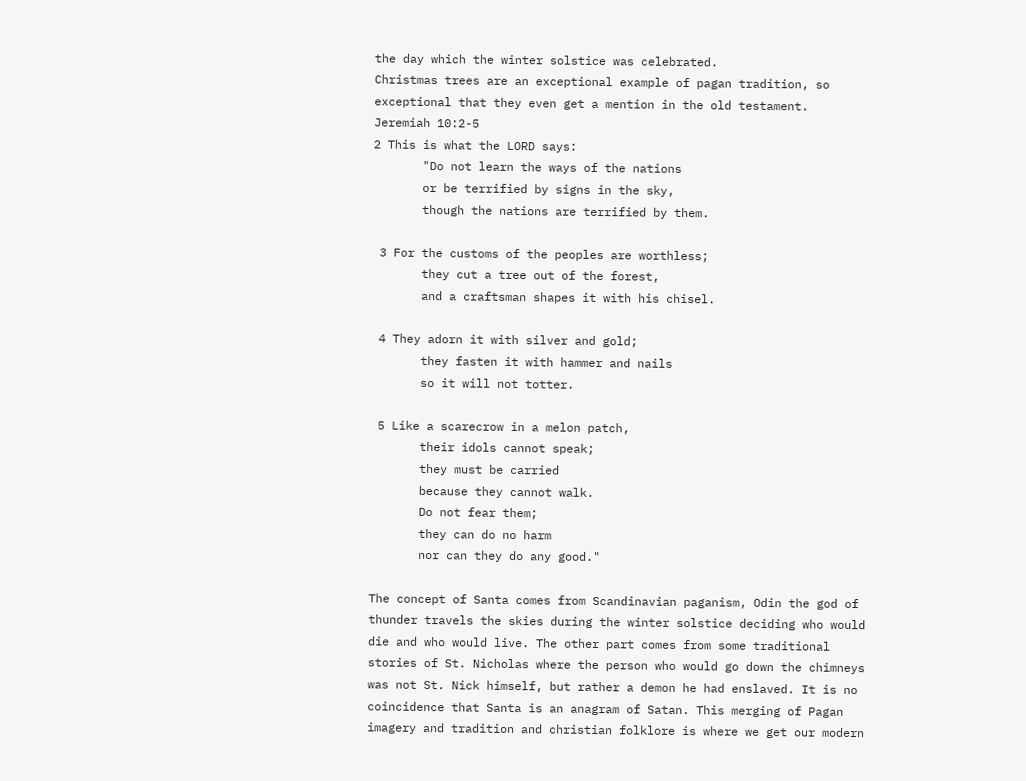the day which the winter solstice was celebrated.
Christmas trees are an exceptional example of pagan tradition, so exceptional that they even get a mention in the old testament.
Jeremiah 10:2-5
2 This is what the LORD says:
       "Do not learn the ways of the nations
       or be terrified by signs in the sky,
       though the nations are terrified by them.

 3 For the customs of the peoples are worthless;
       they cut a tree out of the forest,
       and a craftsman shapes it with his chisel.

 4 They adorn it with silver and gold;
       they fasten it with hammer and nails
       so it will not totter.

 5 Like a scarecrow in a melon patch,
       their idols cannot speak;
       they must be carried
       because they cannot walk.
       Do not fear them;
       they can do no harm
       nor can they do any good."

The concept of Santa comes from Scandinavian paganism, Odin the god of thunder travels the skies during the winter solstice deciding who would die and who would live. The other part comes from some traditional stories of St. Nicholas where the person who would go down the chimneys was not St. Nick himself, but rather a demon he had enslaved. It is no coincidence that Santa is an anagram of Satan. This merging of Pagan imagery and tradition and christian folklore is where we get our modern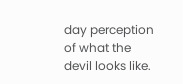day perception of what the devil looks like.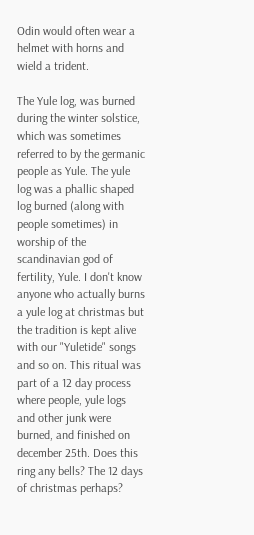Odin would often wear a helmet with horns and wield a trident.

The Yule log, was burned during the winter solstice, which was sometimes referred to by the germanic people as Yule. The yule log was a phallic shaped log burned (along with people sometimes) in worship of the scandinavian god of fertility, Yule. I don't know anyone who actually burns a yule log at christmas but the tradition is kept alive with our "Yuletide" songs and so on. This ritual was part of a 12 day process where people, yule logs and other junk were burned, and finished on december 25th. Does this ring any bells? The 12 days of christmas perhaps?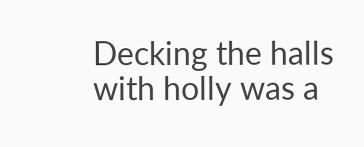Decking the halls with holly was a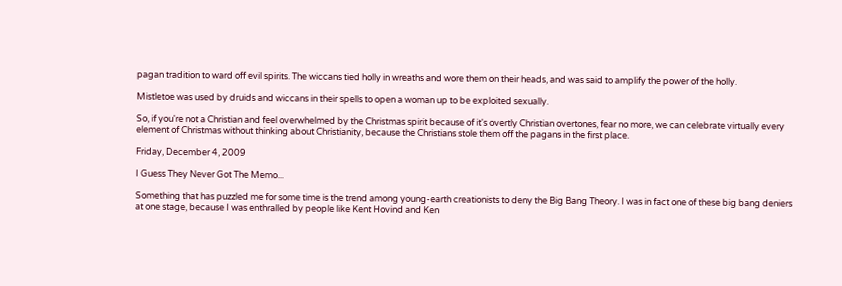pagan tradition to ward off evil spirits. The wiccans tied holly in wreaths and wore them on their heads, and was said to amplify the power of the holly.

Mistletoe was used by druids and wiccans in their spells to open a woman up to be exploited sexually.

So, if you're not a Christian and feel overwhelmed by the Christmas spirit because of it's overtly Christian overtones, fear no more, we can celebrate virtually every element of Christmas without thinking about Christianity, because the Christians stole them off the pagans in the first place.

Friday, December 4, 2009

I Guess They Never Got The Memo...

Something that has puzzled me for some time is the trend among young-earth creationists to deny the Big Bang Theory. I was in fact one of these big bang deniers at one stage, because I was enthralled by people like Kent Hovind and Ken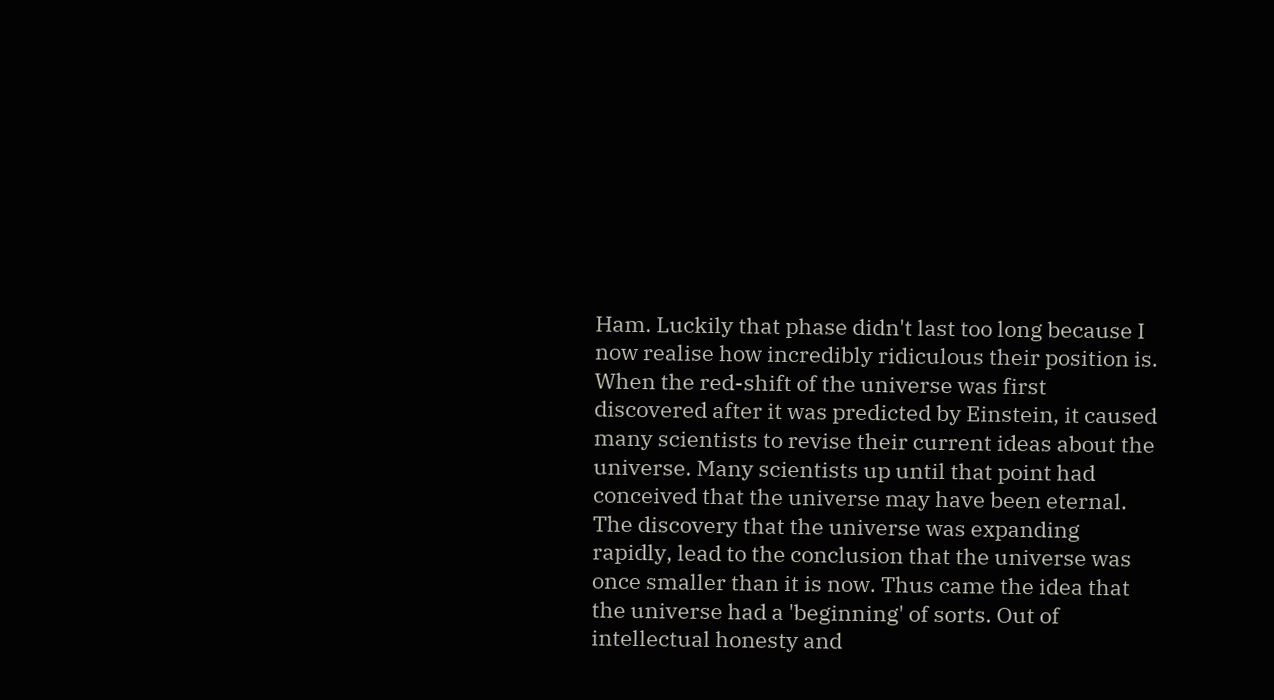Ham. Luckily that phase didn't last too long because I now realise how incredibly ridiculous their position is. When the red-shift of the universe was first discovered after it was predicted by Einstein, it caused many scientists to revise their current ideas about the universe. Many scientists up until that point had conceived that the universe may have been eternal. The discovery that the universe was expanding rapidly, lead to the conclusion that the universe was once smaller than it is now. Thus came the idea that the universe had a 'beginning' of sorts. Out of intellectual honesty and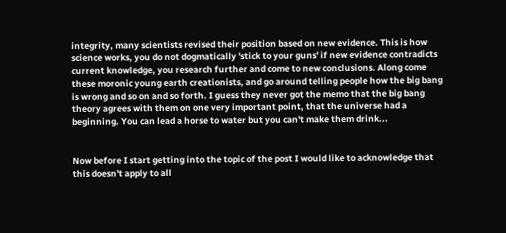integrity, many scientists revised their position based on new evidence. This is how science works, you do not dogmatically 'stick to your guns' if new evidence contradicts current knowledge, you research further and come to new conclusions. Along come these moronic young earth creationists, and go around telling people how the big bang is wrong and so on and so forth. I guess they never got the memo that the big bang theory agrees with them on one very important point, that the universe had a beginning. You can lead a horse to water but you can't make them drink...


Now before I start getting into the topic of the post I would like to acknowledge that this doesn't apply to all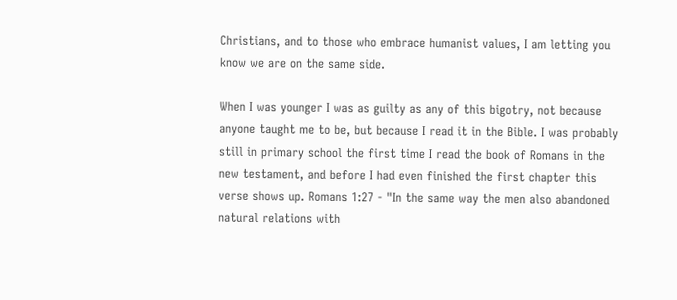Christians, and to those who embrace humanist values, I am letting you know we are on the same side.

When I was younger I was as guilty as any of this bigotry, not because anyone taught me to be, but because I read it in the Bible. I was probably still in primary school the first time I read the book of Romans in the new testament, and before I had even finished the first chapter this verse shows up. Romans 1:27 - "In the same way the men also abandoned natural relations with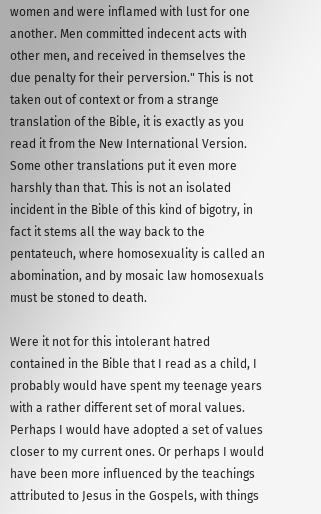women and were inflamed with lust for one another. Men committed indecent acts with other men, and received in themselves the due penalty for their perversion." This is not taken out of context or from a strange translation of the Bible, it is exactly as you read it from the New International Version. Some other translations put it even more harshly than that. This is not an isolated incident in the Bible of this kind of bigotry, in fact it stems all the way back to the pentateuch, where homosexuality is called an abomination, and by mosaic law homosexuals must be stoned to death.

Were it not for this intolerant hatred contained in the Bible that I read as a child, I probably would have spent my teenage years with a rather different set of moral values. Perhaps I would have adopted a set of values closer to my current ones. Or perhaps I would have been more influenced by the teachings attributed to Jesus in the Gospels, with things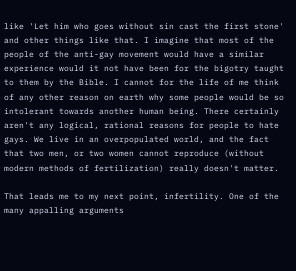like 'Let him who goes without sin cast the first stone' and other things like that. I imagine that most of the people of the anti-gay movement would have a similar experience would it not have been for the bigotry taught to them by the Bible. I cannot for the life of me think of any other reason on earth why some people would be so intolerant towards another human being. There certainly aren't any logical, rational reasons for people to hate gays. We live in an overpopulated world, and the fact that two men, or two women cannot reproduce (without modern methods of fertilization) really doesn't matter.

That leads me to my next point, infertility. One of the many appalling arguments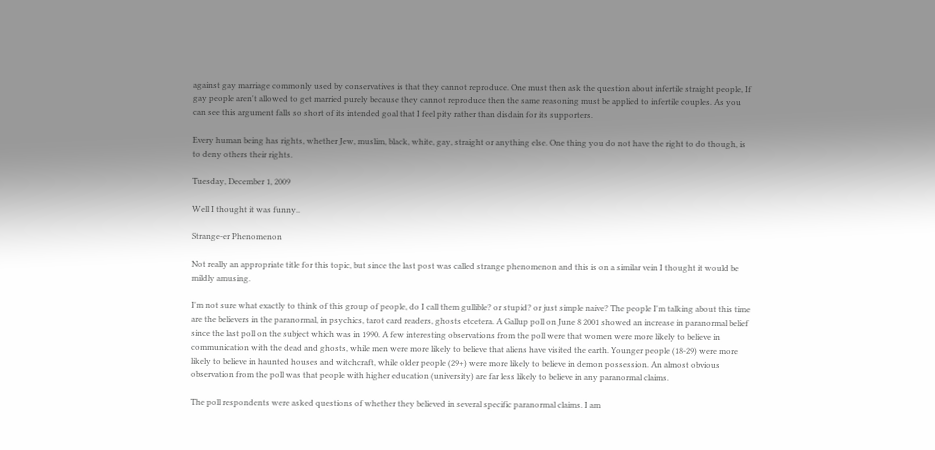against gay marriage commonly used by conservatives is that they cannot reproduce. One must then ask the question about infertile straight people, If gay people aren't allowed to get married purely because they cannot reproduce then the same reasoning must be applied to infertile couples. As you can see this argument falls so short of its intended goal that I feel pity rather than disdain for its supporters.

Every human being has rights, whether Jew, muslim, black, white, gay, straight or anything else. One thing you do not have the right to do though, is to deny others their rights.

Tuesday, December 1, 2009

Well I thought it was funny..

Strange-er Phenomenon

Not really an appropriate title for this topic, but since the last post was called strange phenomenon and this is on a similar vein I thought it would be mildly amusing.

I'm not sure what exactly to think of this group of people, do I call them gullible? or stupid? or just simple naive? The people I'm talking about this time are the believers in the paranormal, in psychics, tarot card readers, ghosts etcetera. A Gallup poll on June 8 2001 showed an increase in paranormal belief since the last poll on the subject which was in 1990. A few interesting observations from the poll were that women were more likely to believe in communication with the dead and ghosts, while men were more likely to believe that aliens have visited the earth. Younger people (18-29) were more likely to believe in haunted houses and witchcraft, while older people (29+) were more likely to believe in demon possession. An almost obvious observation from the poll was that people with higher education (university) are far less likely to believe in any paranormal claims.

The poll respondents were asked questions of whether they believed in several specific paranormal claims. I am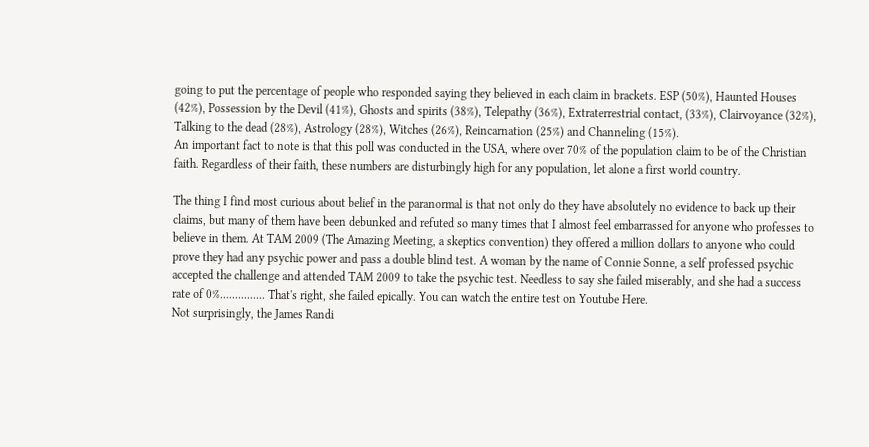going to put the percentage of people who responded saying they believed in each claim in brackets. ESP (50%), Haunted Houses (42%), Possession by the Devil (41%), Ghosts and spirits (38%), Telepathy (36%), Extraterrestrial contact, (33%), Clairvoyance (32%), Talking to the dead (28%), Astrology (28%), Witches (26%), Reincarnation (25%) and Channeling (15%).
An important fact to note is that this poll was conducted in the USA, where over 70% of the population claim to be of the Christian faith. Regardless of their faith, these numbers are disturbingly high for any population, let alone a first world country.

The thing I find most curious about belief in the paranormal is that not only do they have absolutely no evidence to back up their claims, but many of them have been debunked and refuted so many times that I almost feel embarrassed for anyone who professes to believe in them. At TAM 2009 (The Amazing Meeting, a skeptics convention) they offered a million dollars to anyone who could prove they had any psychic power and pass a double blind test. A woman by the name of Connie Sonne, a self professed psychic accepted the challenge and attended TAM 2009 to take the psychic test. Needless to say she failed miserably, and she had a success rate of 0%............... That's right, she failed epically. You can watch the entire test on Youtube Here.
Not surprisingly, the James Randi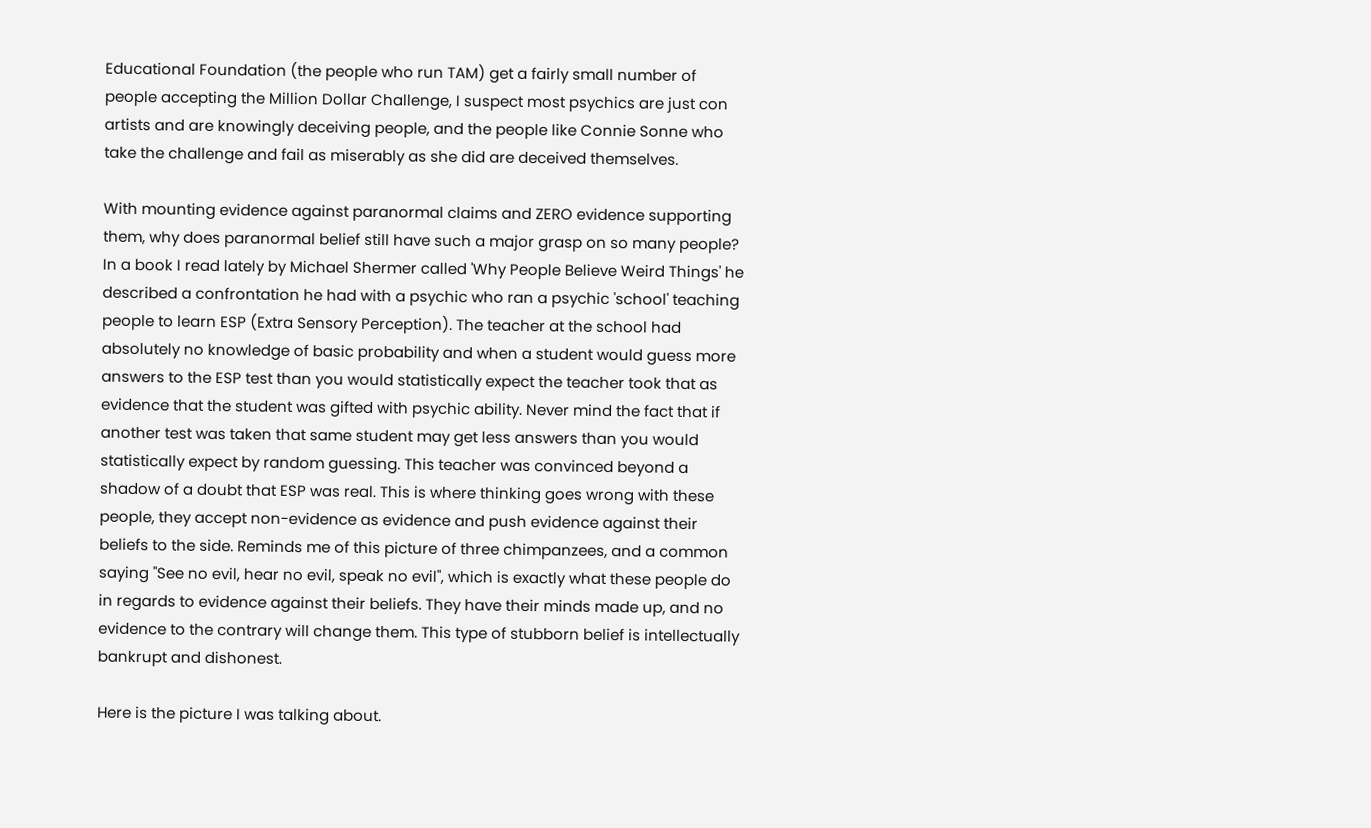Educational Foundation (the people who run TAM) get a fairly small number of people accepting the Million Dollar Challenge, I suspect most psychics are just con artists and are knowingly deceiving people, and the people like Connie Sonne who take the challenge and fail as miserably as she did are deceived themselves.

With mounting evidence against paranormal claims and ZERO evidence supporting them, why does paranormal belief still have such a major grasp on so many people? In a book I read lately by Michael Shermer called 'Why People Believe Weird Things' he described a confrontation he had with a psychic who ran a psychic 'school' teaching people to learn ESP (Extra Sensory Perception). The teacher at the school had absolutely no knowledge of basic probability and when a student would guess more answers to the ESP test than you would statistically expect the teacher took that as evidence that the student was gifted with psychic ability. Never mind the fact that if another test was taken that same student may get less answers than you would statistically expect by random guessing. This teacher was convinced beyond a shadow of a doubt that ESP was real. This is where thinking goes wrong with these people, they accept non-evidence as evidence and push evidence against their beliefs to the side. Reminds me of this picture of three chimpanzees, and a common saying "See no evil, hear no evil, speak no evil", which is exactly what these people do in regards to evidence against their beliefs. They have their minds made up, and no evidence to the contrary will change them. This type of stubborn belief is intellectually bankrupt and dishonest.

Here is the picture I was talking about.